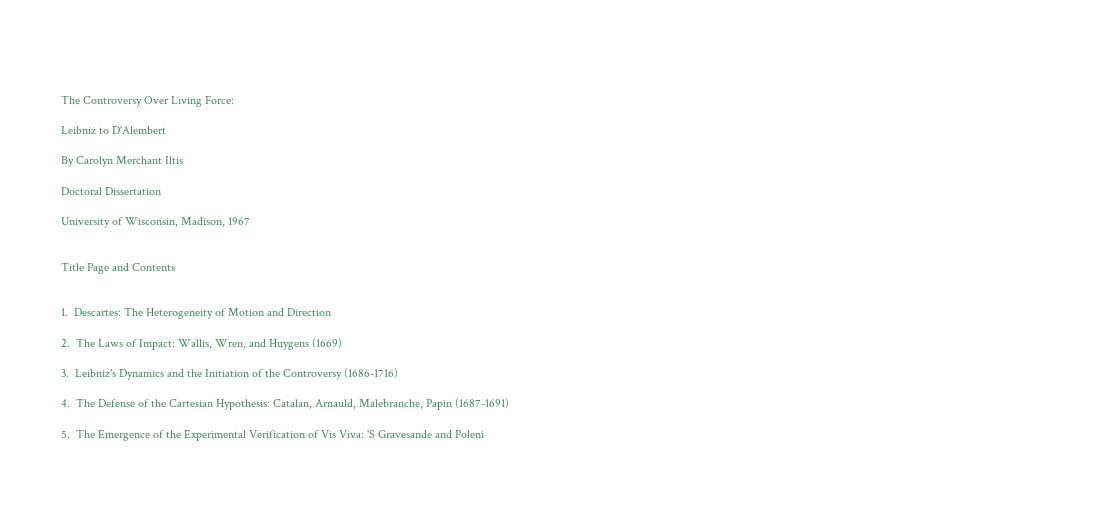The Controversy Over Living Force:

Leibniz to D'Alembert

By Carolyn Merchant Iltis

Doctoral Dissertation

University of Wisconsin, Madison, 1967


Title Page and Contents


1.  Descartes: The Heterogeneity of Motion and Direction

2.  The Laws of Impact: Wallis, Wren, and Huygens (1669)

3.  Leibniz's Dynamics and the Initiation of the Controversy (1686-1716)

4.  The Defense of the Cartesian Hypothesis: Catalan, Arnauld, Malebranche, Papin (1687-1691)

5.  The Emergence of the Experimental Verification of Vis Viva: 'S Gravesande and Poleni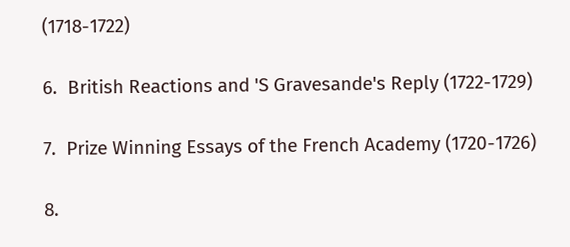(1718-1722)

6.  British Reactions and 'S Gravesande's Reply (1722-1729)

7.  Prize Winning Essays of the French Academy (1720-1726)

8.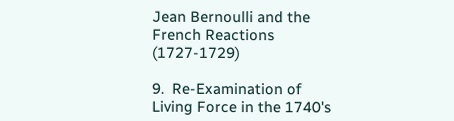Jean Bernoulli and the French Reactions (1727-1729)

9.  Re-Examination of Living Force in the 1740's